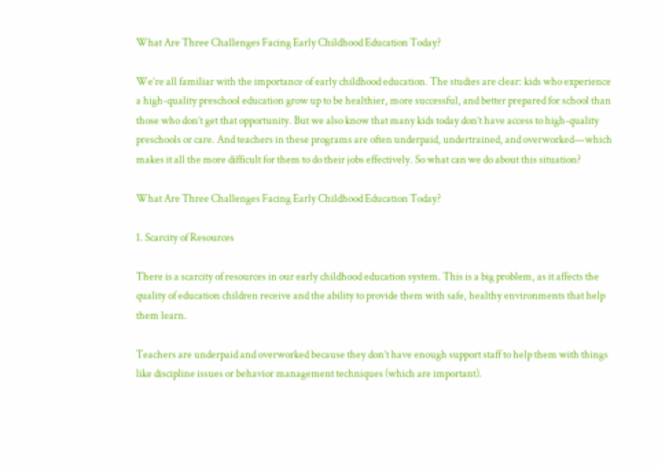What Are Three Challenges Facing Early Childhood Education Today?

We’re all familiar with the importance of early childhood education. The studies are clear: kids who experience a high-quality preschool education grow up to be healthier, more successful, and better prepared for school than those who don’t get that opportunity. But we also know that many kids today don’t have access to high-quality preschools or care. And teachers in these programs are often underpaid, undertrained, and overworked—which makes it all the more difficult for them to do their jobs effectively. So what can we do about this situation?

What Are Three Challenges Facing Early Childhood Education Today?

1. Scarcity of Resources

There is a scarcity of resources in our early childhood education system. This is a big problem, as it affects the quality of education children receive and the ability to provide them with safe, healthy environments that help them learn.

Teachers are underpaid and overworked because they don’t have enough support staff to help them with things like discipline issues or behavior management techniques (which are important).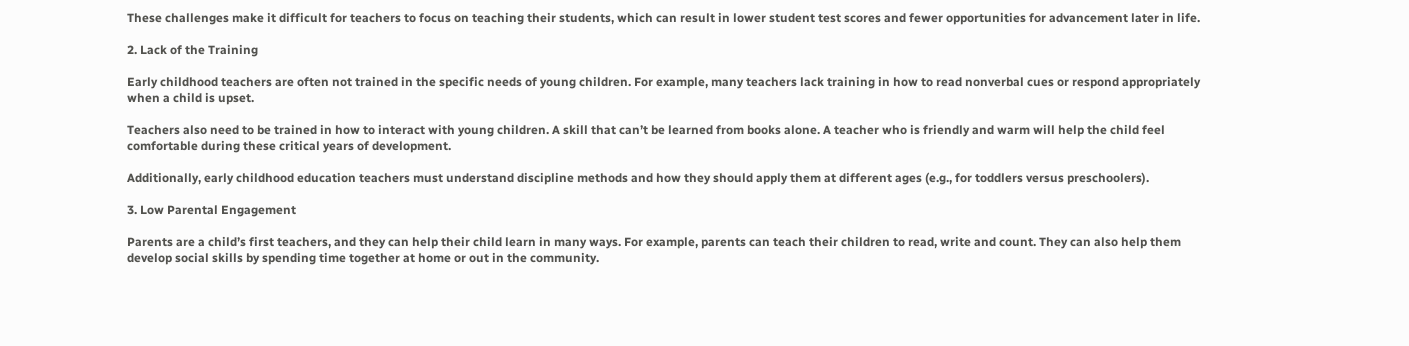These challenges make it difficult for teachers to focus on teaching their students, which can result in lower student test scores and fewer opportunities for advancement later in life.

2. Lack of the Training

Early childhood teachers are often not trained in the specific needs of young children. For example, many teachers lack training in how to read nonverbal cues or respond appropriately when a child is upset.

Teachers also need to be trained in how to interact with young children. A skill that can’t be learned from books alone. A teacher who is friendly and warm will help the child feel comfortable during these critical years of development.

Additionally, early childhood education teachers must understand discipline methods and how they should apply them at different ages (e.g., for toddlers versus preschoolers).

3. Low Parental Engagement

Parents are a child’s first teachers, and they can help their child learn in many ways. For example, parents can teach their children to read, write and count. They can also help them develop social skills by spending time together at home or out in the community.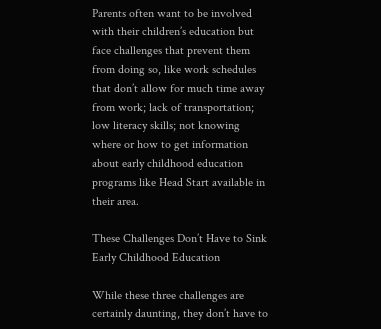Parents often want to be involved with their children’s education but face challenges that prevent them from doing so, like work schedules that don’t allow for much time away from work; lack of transportation; low literacy skills; not knowing where or how to get information about early childhood education programs like Head Start available in their area.

These Challenges Don’t Have to Sink Early Childhood Education

While these three challenges are certainly daunting, they don’t have to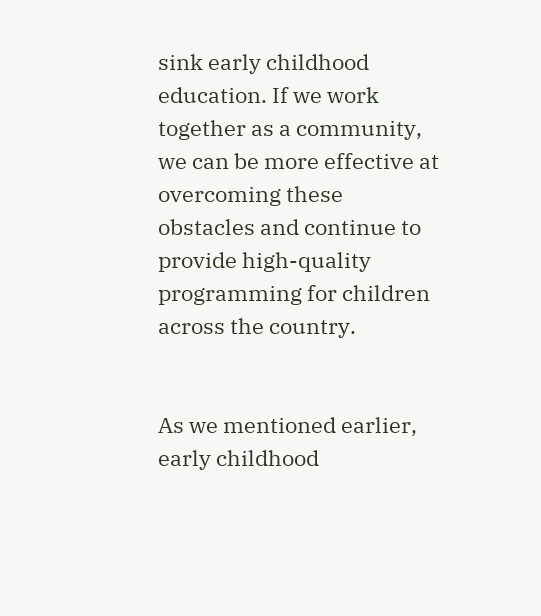sink early childhood education. If we work together as a community, we can be more effective at overcoming these obstacles and continue to provide high-quality programming for children across the country.


As we mentioned earlier, early childhood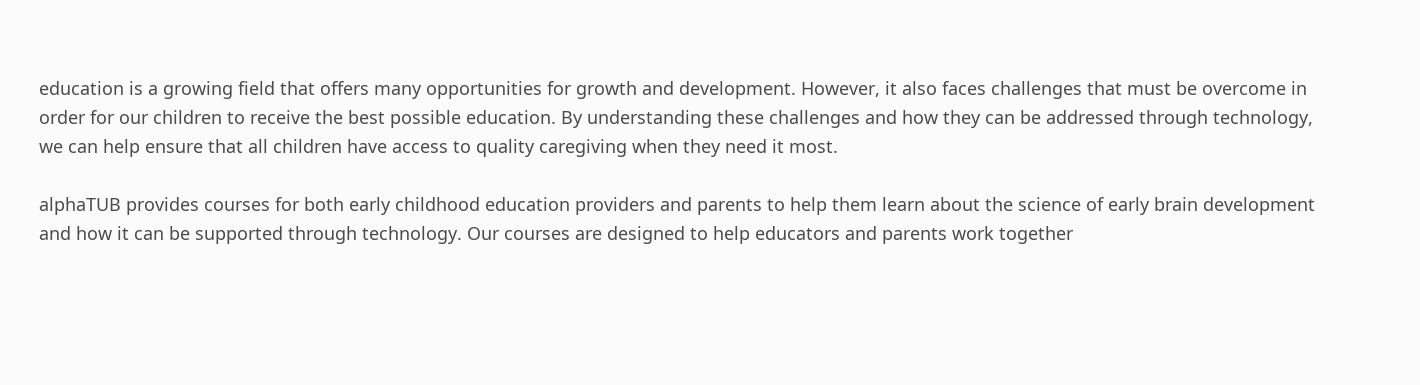education is a growing field that offers many opportunities for growth and development. However, it also faces challenges that must be overcome in order for our children to receive the best possible education. By understanding these challenges and how they can be addressed through technology, we can help ensure that all children have access to quality caregiving when they need it most.

alphaTUB provides courses for both early childhood education providers and parents to help them learn about the science of early brain development and how it can be supported through technology. Our courses are designed to help educators and parents work together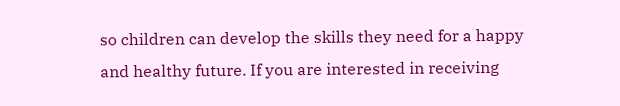so children can develop the skills they need for a happy and healthy future. If you are interested in receiving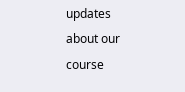updates about our course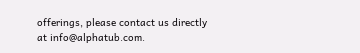offerings, please contact us directly at info@alphatub.com.